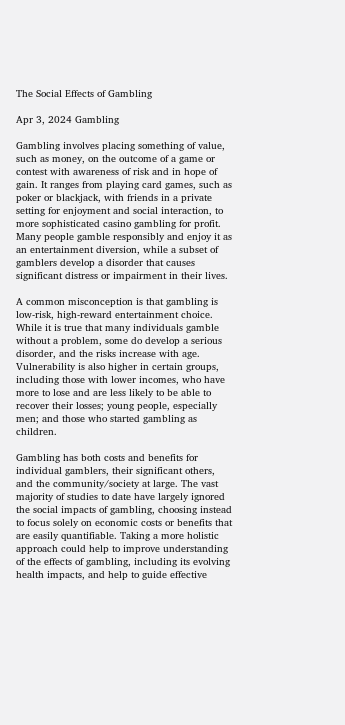The Social Effects of Gambling

Apr 3, 2024 Gambling

Gambling involves placing something of value, such as money, on the outcome of a game or contest with awareness of risk and in hope of gain. It ranges from playing card games, such as poker or blackjack, with friends in a private setting for enjoyment and social interaction, to more sophisticated casino gambling for profit. Many people gamble responsibly and enjoy it as an entertainment diversion, while a subset of gamblers develop a disorder that causes significant distress or impairment in their lives.

A common misconception is that gambling is low-risk, high-reward entertainment choice. While it is true that many individuals gamble without a problem, some do develop a serious disorder, and the risks increase with age. Vulnerability is also higher in certain groups, including those with lower incomes, who have more to lose and are less likely to be able to recover their losses; young people, especially men; and those who started gambling as children.

Gambling has both costs and benefits for individual gamblers, their significant others, and the community/society at large. The vast majority of studies to date have largely ignored the social impacts of gambling, choosing instead to focus solely on economic costs or benefits that are easily quantifiable. Taking a more holistic approach could help to improve understanding of the effects of gambling, including its evolving health impacts, and help to guide effective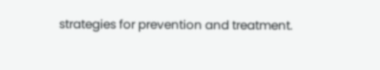strategies for prevention and treatment.